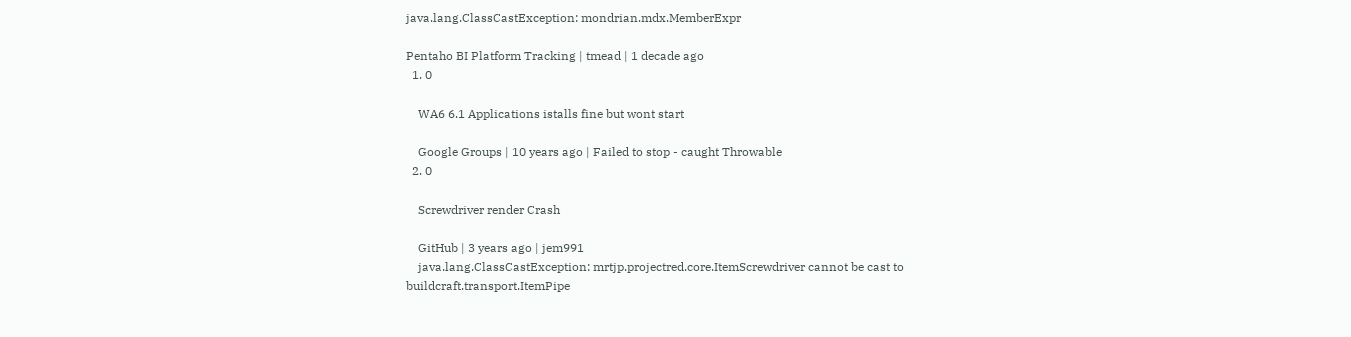java.lang.ClassCastException: mondrian.mdx.MemberExpr

Pentaho BI Platform Tracking | tmead | 1 decade ago
  1. 0

    WA6 6.1 Applications istalls fine but wont start

    Google Groups | 10 years ago | Failed to stop - caught Throwable
  2. 0

    Screwdriver render Crash

    GitHub | 3 years ago | jem991
    java.lang.ClassCastException: mrtjp.projectred.core.ItemScrewdriver cannot be cast to buildcraft.transport.ItemPipe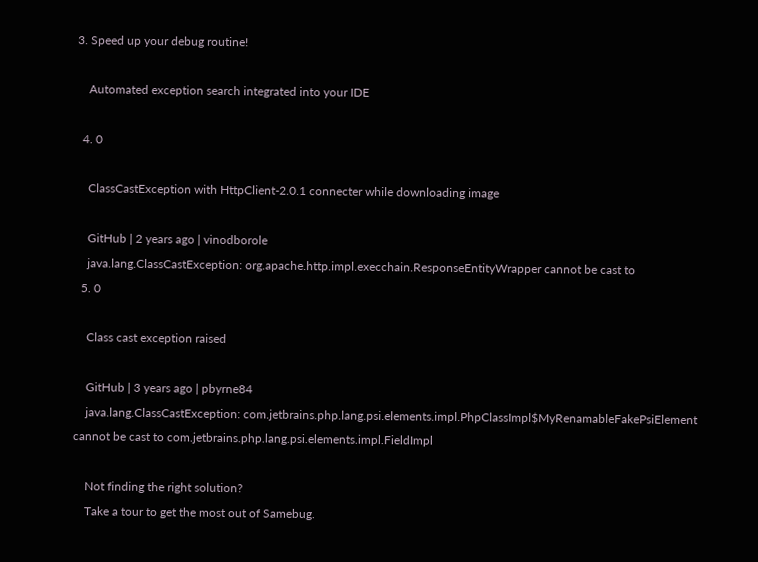3. Speed up your debug routine!

    Automated exception search integrated into your IDE

  4. 0

    ClassCastException with HttpClient-2.0.1 connecter while downloading image

    GitHub | 2 years ago | vinodborole
    java.lang.ClassCastException: org.apache.http.impl.execchain.ResponseEntityWrapper cannot be cast to
  5. 0

    Class cast exception raised

    GitHub | 3 years ago | pbyrne84
    java.lang.ClassCastException: com.jetbrains.php.lang.psi.elements.impl.PhpClassImpl$MyRenamableFakePsiElement cannot be cast to com.jetbrains.php.lang.psi.elements.impl.FieldImpl

    Not finding the right solution?
    Take a tour to get the most out of Samebug.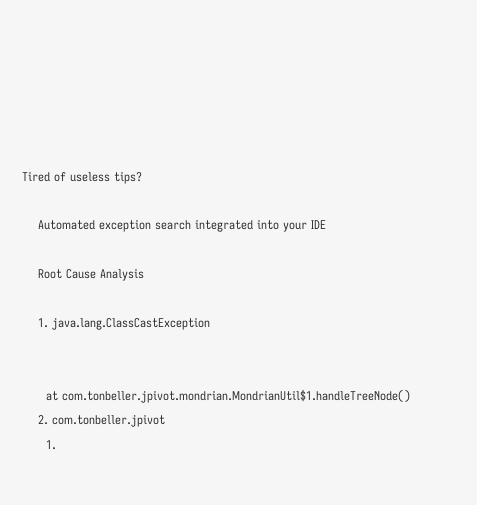Tired of useless tips?

    Automated exception search integrated into your IDE

    Root Cause Analysis

    1. java.lang.ClassCastException


      at com.tonbeller.jpivot.mondrian.MondrianUtil$1.handleTreeNode()
    2. com.tonbeller.jpivot
      1.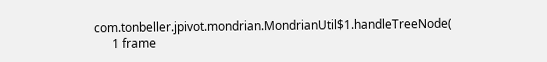com.tonbeller.jpivot.mondrian.MondrianUtil$1.handleTreeNode(
      1 frame